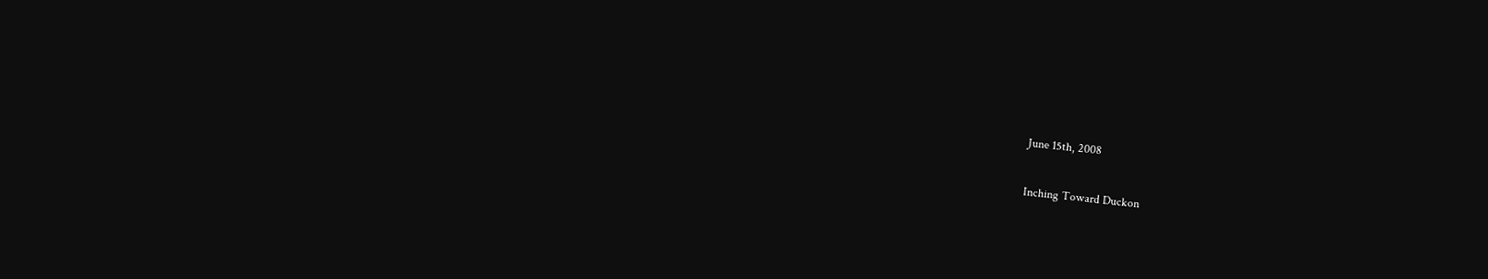June 15th, 2008

Inching Toward Duckon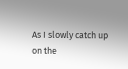As I slowly catch up on the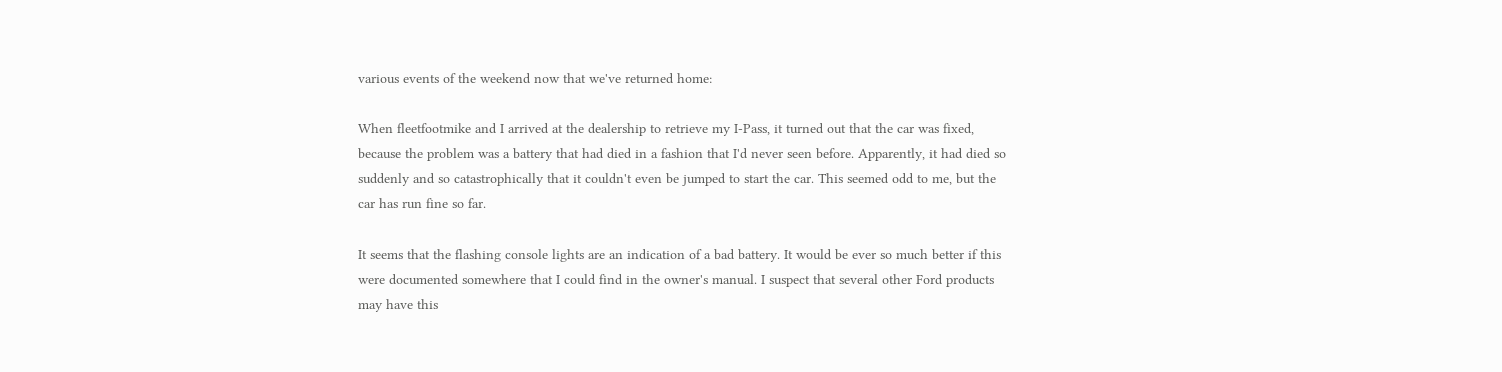various events of the weekend now that we've returned home:

When fleetfootmike and I arrived at the dealership to retrieve my I-Pass, it turned out that the car was fixed, because the problem was a battery that had died in a fashion that I'd never seen before. Apparently, it had died so suddenly and so catastrophically that it couldn't even be jumped to start the car. This seemed odd to me, but the car has run fine so far.

It seems that the flashing console lights are an indication of a bad battery. It would be ever so much better if this were documented somewhere that I could find in the owner's manual. I suspect that several other Ford products may have this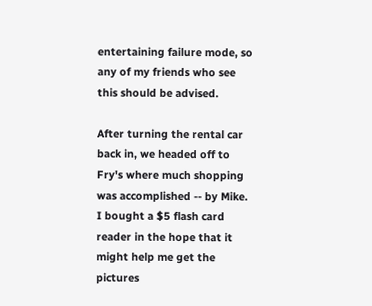entertaining failure mode, so any of my friends who see this should be advised.

After turning the rental car back in, we headed off to Fry's where much shopping was accomplished -- by Mike. I bought a $5 flash card reader in the hope that it might help me get the pictures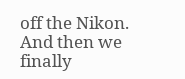off the Nikon. And then we finally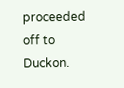proceeded off to Duckon.